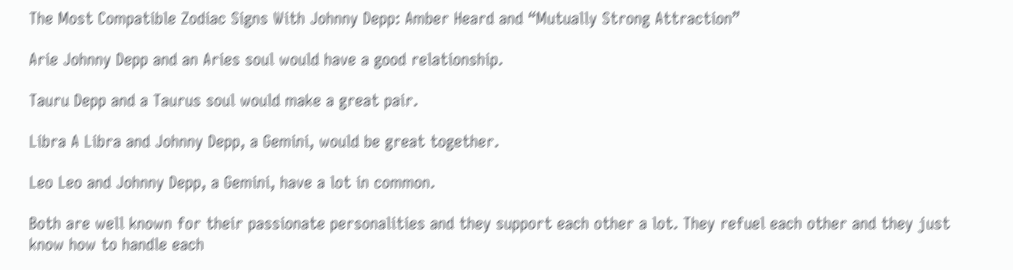The Most Compatible Zodiac Signs With Johnny Depp: Amber Heard and “Mutually Strong Attraction”

Arie Johnny Depp and an Aries soul would have a good relationship.

Tauru Depp and a Taurus soul would make a great pair.

Libra A Libra and Johnny Depp, a Gemini, would be great together.

Leo Leo and Johnny Depp, a Gemini, have a lot in common.

Both are well known for their passionate personalities and they support each other a lot. They refuel each other and they just know how to handle each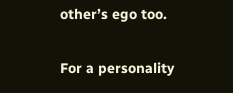other’s ego too.

For a personality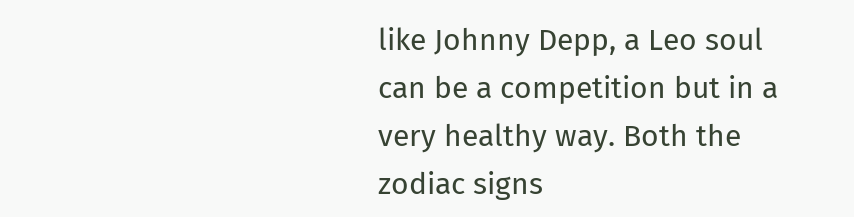like Johnny Depp, a Leo soul can be a competition but in a very healthy way. Both the zodiac signs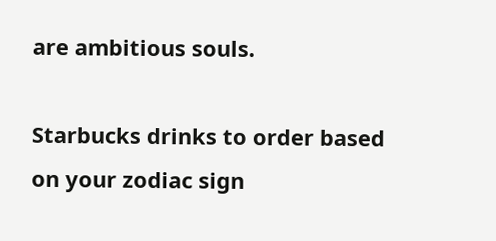are ambitious souls.

Starbucks drinks to order based on your zodiac sign